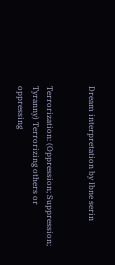Dream interpretation by Ibne serin


Terrorization: (Oppression; Suppression; Tyranny) Terrorizing others or oppressing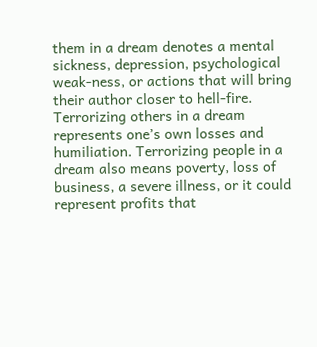them in a dream denotes a mental sickness, depression, psychological weak-ness, or actions that will bring their author closer to hell-fire. Terrorizing others in a dream represents one’s own losses and humiliation. Terrorizing people in a dream also means poverty, loss of business, a severe illness, or it could represent profits that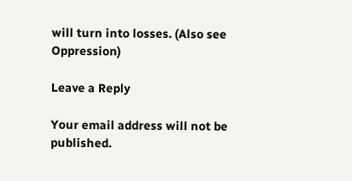will turn into losses. (Also see Oppression)

Leave a Reply

Your email address will not be published.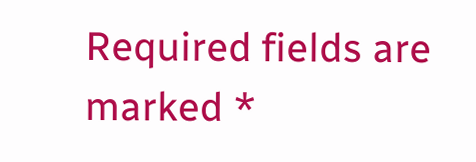Required fields are marked *